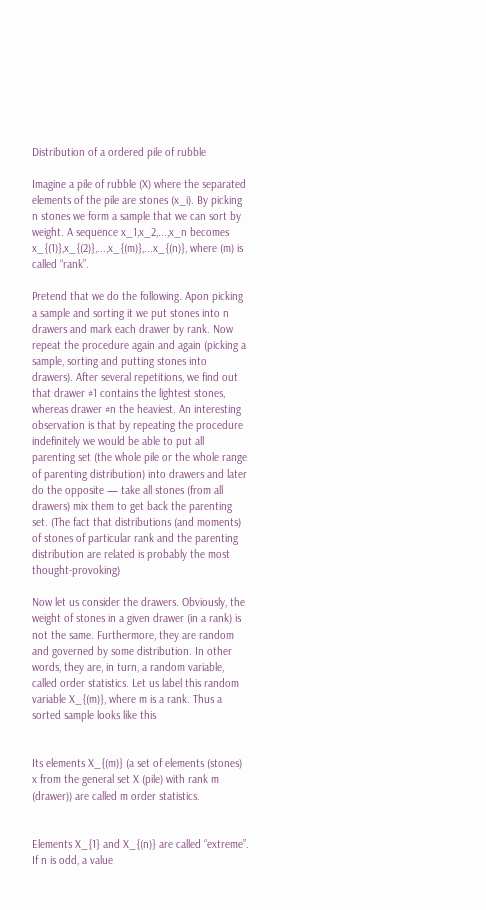Distribution of a ordered pile of rubble

Imagine a pile of rubble (X) where the separated elements of the pile are stones (x_i). By picking n stones we form a sample that we can sort by weight. A sequence x_1,x_2,...,x_n becomes x_{(1)},x_{(2)},...,x_{(m)},...x_{(n)}, where (m) is called “rank”.

Pretend that we do the following. Apon picking a sample and sorting it we put stones into n drawers and mark each drawer by rank. Now repeat the procedure again and again (picking a sample, sorting and putting stones into drawers). After several repetitions, we find out that drawer #1 contains the lightest stones, whereas drawer #n the heaviest. An interesting observation is that by repeating the procedure indefinitely we would be able to put all parenting set (the whole pile or the whole range of parenting distribution) into drawers and later do the opposite — take all stones (from all drawers) mix them to get back the parenting set. (The fact that distributions (and moments) of stones of particular rank and the parenting distribution are related is probably the most thought-provoking)

Now let us consider the drawers. Obviously, the weight of stones in a given drawer (in a rank) is not the same. Furthermore, they are random and governed by some distribution. In other words, they are, in turn, a random variable, called order statistics. Let us label this random variable X_{(m)}, where m is a rank. Thus a sorted sample looks like this


Its elements X_{(m)} (a set of elements (stones) x from the general set X (pile) with rank m (drawer)) are called m order statistics.


Elements X_{1} and X_{(n)} are called “extreme”. If n is odd, a value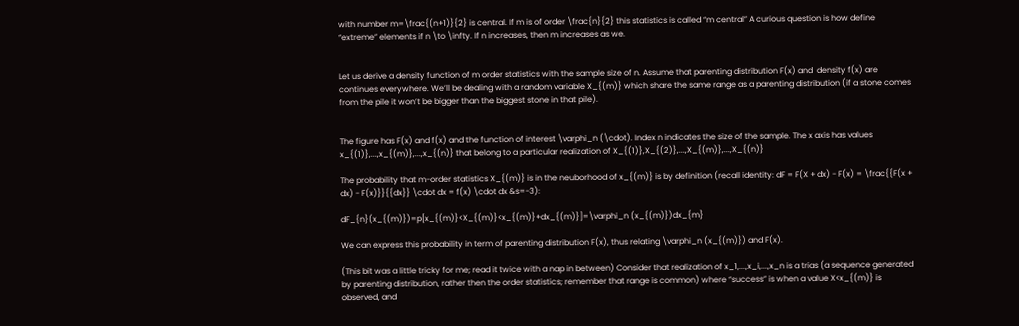with number m=\frac{(n+1)}{2} is central. If m is of order \frac{n}{2} this statistics is called “m central” A curious question is how define “extreme” elements if n \to \infty. If n increases, then m increases as we.


Let us derive a density function of m order statistics with the sample size of n. Assume that parenting distribution F(x) and  density f(x) are continues everywhere. We’ll be dealing with a random variable X_{(m)} which share the same range as a parenting distribution (if a stone comes from the pile it won’t be bigger than the biggest stone in that pile).


The figure has F(x) and f(x) and the function of interest \varphi_n (\cdot). Index n indicates the size of the sample. The x axis has values x_{(1)},...,x_{(m)},...,x_{(n)} that belong to a particular realization of X_{(1)},X_{(2)},...,X_{(m)},...,X_{(n)}

The probability that m-order statistics X_{(m)} is in the neuborhood of x_{(m)} is by definition (recall identity: dF = F(X + dx) - F(x) = \frac{{F(x + dx) - F(x)}}{{dx}} \cdot dx = f(x) \cdot dx &s=-3):

dF_{n}(x_{(m)})=p[x_{(m)}<X_{(m)}<x_{(m)}+dx_{(m)}]=\varphi_n (x_{(m)})dx_{m}

We can express this probability in term of parenting distribution F(x), thus relating \varphi_n (x_{(m)}) and F(x).

(This bit was a little tricky for me; read it twice with a nap in between) Consider that realization of x_1,...,x_i,...,x_n is a trias (a sequence generated by parenting distribution, rather then the order statistics; remember that range is common) where “success” is when a value X<x_{(m)} is observed, and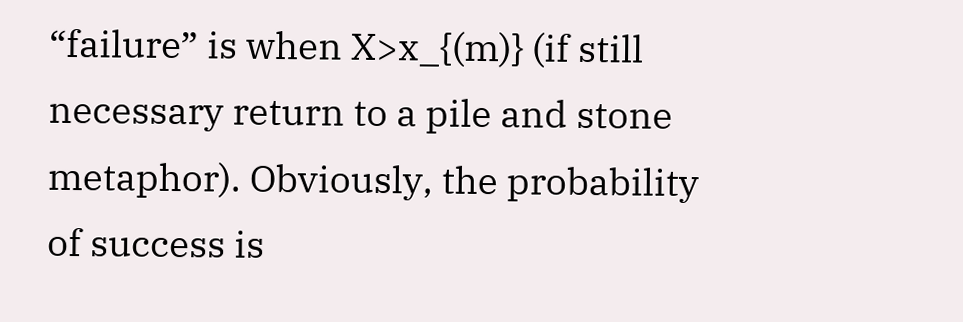“failure” is when X>x_{(m)} (if still necessary return to a pile and stone metaphor). Obviously, the probability of success is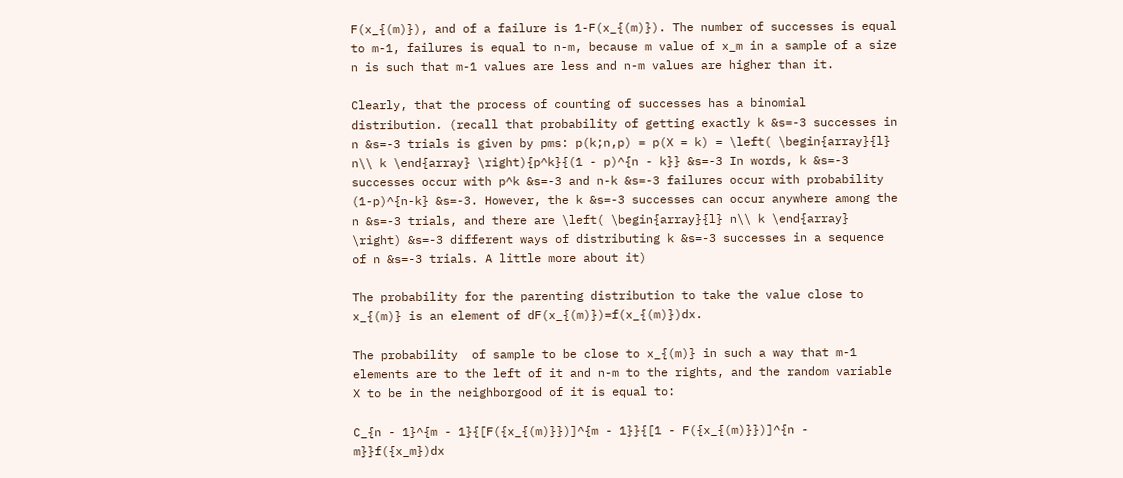F(x_{(m)}), and of a failure is 1-F(x_{(m)}). The number of successes is equal to m-1, failures is equal to n-m, because m value of x_m in a sample of a size n is such that m-1 values are less and n-m values are higher than it.

Clearly, that the process of counting of successes has a binomial distribution. (recall that probability of getting exactly k &s=-3 successes in n &s=-3 trials is given by pms: p(k;n,p) = p(X = k) = \left( \begin{array}{l} n\\ k \end{array} \right){p^k}{(1 - p)^{n - k}} &s=-3 In words, k &s=-3 successes occur with p^k &s=-3 and n-k &s=-3 failures occur with probability (1-p)^{n-k} &s=-3. However, the k &s=-3 successes can occur anywhere among the n &s=-3 trials, and there are \left( \begin{array}{l} n\\ k \end{array} \right) &s=-3 different ways of distributing k &s=-3 successes in a sequence of n &s=-3 trials. A little more about it)

The probability for the parenting distribution to take the value close to x_{(m)} is an element of dF(x_{(m)})=f(x_{(m)})dx.

The probability  of sample to be close to x_{(m)} in such a way that m-1 elements are to the left of it and n-m to the rights, and the random variable X to be in the neighborgood of it is equal to:

C_{n - 1}^{m - 1}{[F({x_{(m)}})]^{m - 1}}{[1 - F({x_{(m)}})]^{n - m}}f({x_m})dx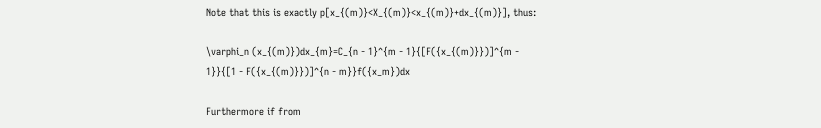Note that this is exactly p[x_{(m)}<X_{(m)}<x_{(m)}+dx_{(m)}], thus:

\varphi_n (x_{(m)})dx_{m}=C_{n - 1}^{m - 1}{[F({x_{(m)}})]^{m - 1}}{[1 - F({x_{(m)}})]^{n - m}}f({x_m})dx

Furthermore if from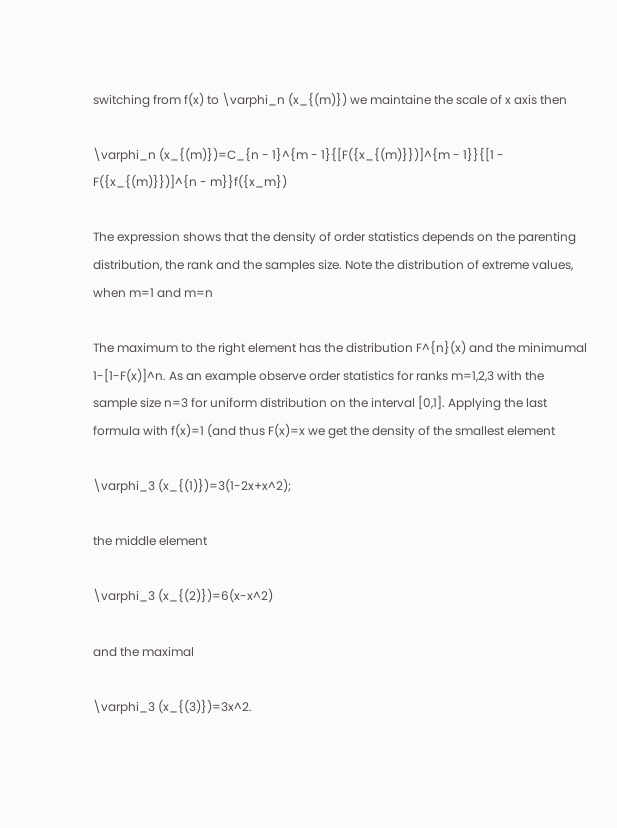switching from f(x) to \varphi_n (x_{(m)}) we maintaine the scale of x axis then

\varphi_n (x_{(m)})=C_{n - 1}^{m - 1}{[F({x_{(m)}})]^{m - 1}}{[1 - F({x_{(m)}})]^{n - m}}f({x_m})

The expression shows that the density of order statistics depends on the parenting distribution, the rank and the samples size. Note the distribution of extreme values, when m=1 and m=n

The maximum to the right element has the distribution F^{n}(x) and the minimumal 1-[1-F(x)]^n. As an example observe order statistics for ranks m=1,2,3 with the sample size n=3 for uniform distribution on the interval [0,1]. Applying the last formula with f(x)=1 (and thus F(x)=x we get the density of the smallest element

\varphi_3 (x_{(1)})=3(1-2x+x^2);

the middle element

\varphi_3 (x_{(2)})=6(x-x^2)

and the maximal

\varphi_3 (x_{(3)})=3x^2.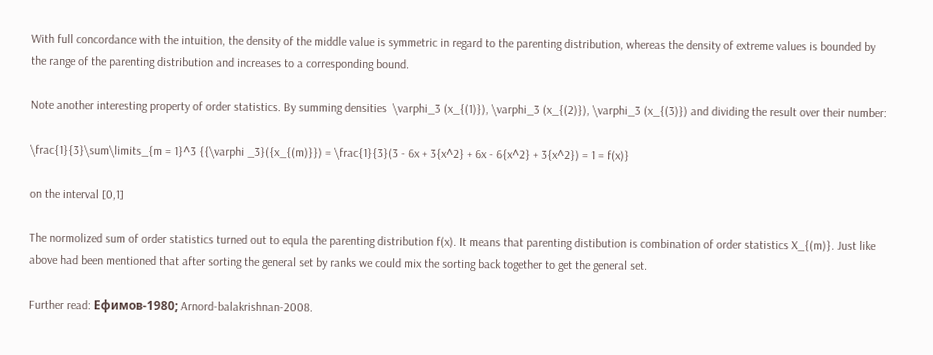With full concordance with the intuition, the density of the middle value is symmetric in regard to the parenting distribution, whereas the density of extreme values is bounded by the range of the parenting distribution and increases to a corresponding bound.

Note another interesting property of order statistics. By summing densities  \varphi_3 (x_{(1)}), \varphi_3 (x_{(2)}), \varphi_3 (x_{(3)}) and dividing the result over their number:

\frac{1}{3}\sum\limits_{m = 1}^3 {{\varphi _3}({x_{(m)}}) = \frac{1}{3}(3 - 6x + 3{x^2} + 6x - 6{x^2} + 3{x^2}) = 1 = f(x)}

on the interval [0,1]

The normolized sum of order statistics turned out to equla the parenting distribution f(x). It means that parenting distibution is combination of order statistics X_{(m)}. Just like above had been mentioned that after sorting the general set by ranks we could mix the sorting back together to get the general set.

Further read: Ефимов-1980; Arnord-balakrishnan-2008.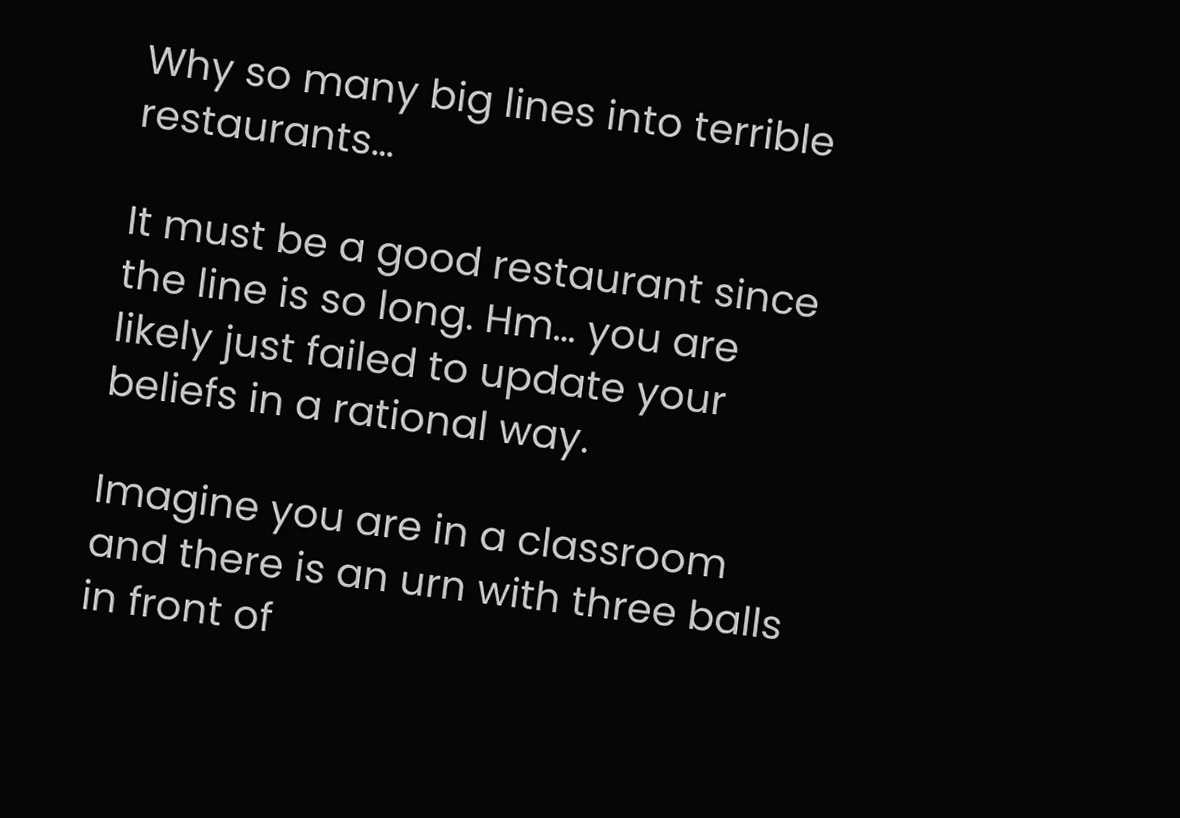Why so many big lines into terrible restaurants…

It must be a good restaurant since the line is so long. Hm… you are likely just failed to update your beliefs in a rational way.

Imagine you are in a classroom and there is an urn with three balls in front of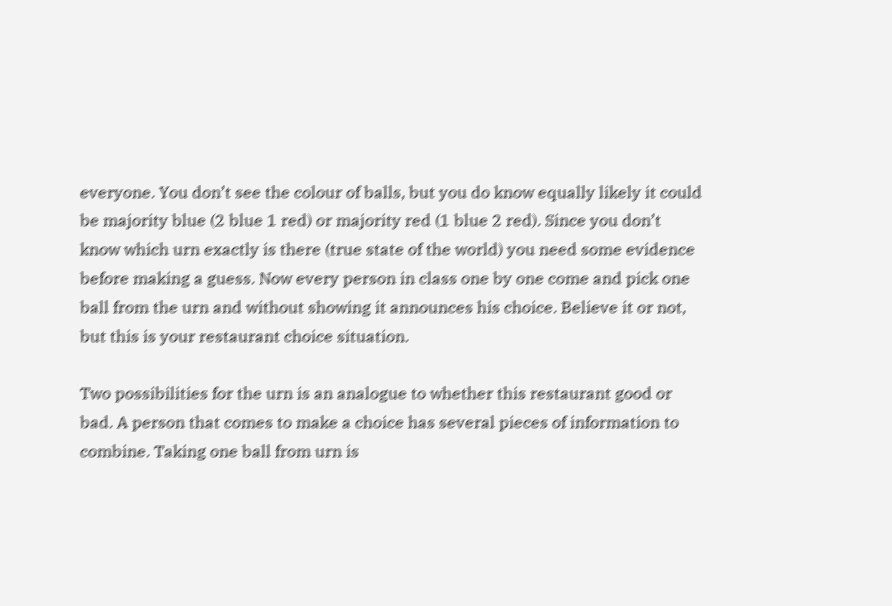everyone. You don’t see the colour of balls, but you do know equally likely it could be majority blue (2 blue 1 red) or majority red (1 blue 2 red). Since you don’t know which urn exactly is there (true state of the world) you need some evidence before making a guess. Now every person in class one by one come and pick one ball from the urn and without showing it announces his choice. Believe it or not, but this is your restaurant choice situation.

Two possibilities for the urn is an analogue to whether this restaurant good or bad. A person that comes to make a choice has several pieces of information to combine. Taking one ball from urn is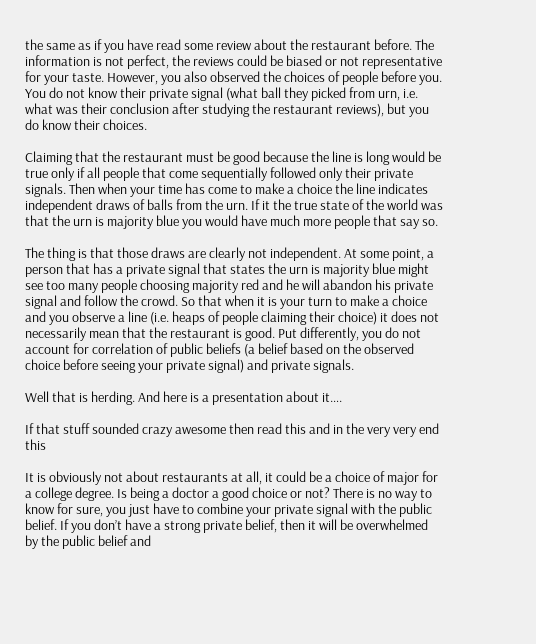the same as if you have read some review about the restaurant before. The information is not perfect, the reviews could be biased or not representative for your taste. However, you also observed the choices of people before you. You do not know their private signal (what ball they picked from urn, i.e. what was their conclusion after studying the restaurant reviews), but you do know their choices.

Claiming that the restaurant must be good because the line is long would be true only if all people that come sequentially followed only their private signals. Then when your time has come to make a choice the line indicates independent draws of balls from the urn. If it the true state of the world was that the urn is majority blue you would have much more people that say so.

The thing is that those draws are clearly not independent. At some point, a person that has a private signal that states the urn is majority blue might see too many people choosing majority red and he will abandon his private signal and follow the crowd. So that when it is your turn to make a choice and you observe a line (i.e. heaps of people claiming their choice) it does not necessarily mean that the restaurant is good. Put differently, you do not account for correlation of public beliefs (a belief based on the observed choice before seeing your private signal) and private signals.

Well that is herding. And here is a presentation about it….

If that stuff sounded crazy awesome then read this and in the very very end this

It is obviously not about restaurants at all, it could be a choice of major for a college degree. Is being a doctor a good choice or not? There is no way to know for sure, you just have to combine your private signal with the public belief. If you don’t have a strong private belief, then it will be overwhelmed by the public belief and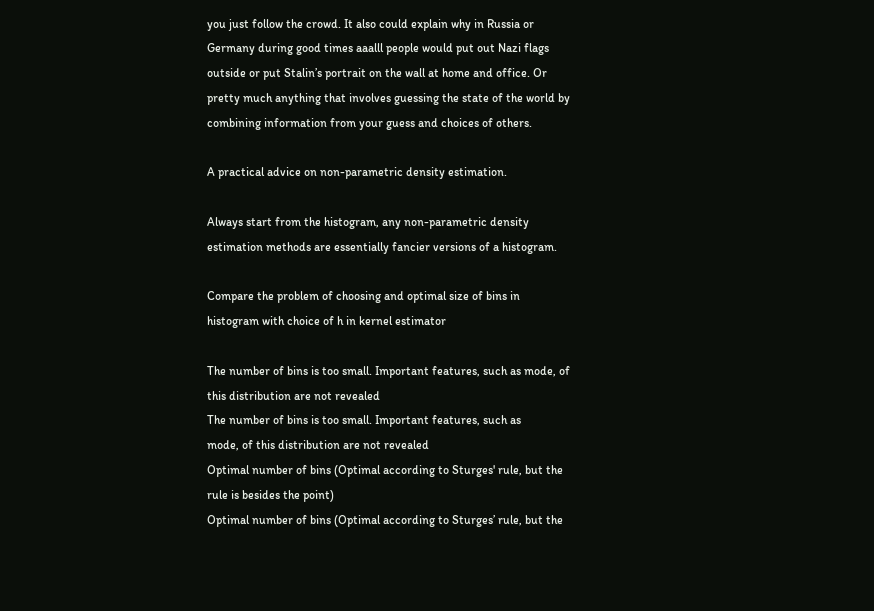you just follow the crowd. It also could explain why in Russia or Germany during good times aaalll people would put out Nazi flags outside or put Stalin’s portrait on the wall at home and office. Or pretty much anything that involves guessing the state of the world by combining information from your guess and choices of others.

A practical advice on non-parametric density estimation.

Always start from the histogram, any non-parametric density estimation methods are essentially fancier versions of a histogram.

Compare the problem of choosing and optimal size of bins in histogram with choice of h in kernel estimator

The number of bins is too small. Important features, such as mode, of this distribution are not revealed
The number of bins is too small. Important features, such as
mode, of this distribution are not revealed
Optimal number of bins (Optimal according to Sturges' rule, but the rule is besides the point)
Optimal number of bins (Optimal according to Sturges’ rule, but the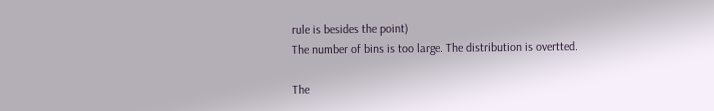rule is besides the point)
The number of bins is too large. The distribution is overtted.

The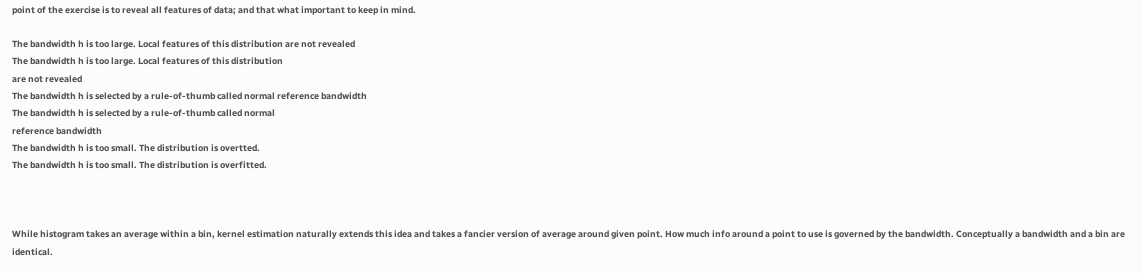point of the exercise is to reveal all features of data; and that what important to keep in mind.

The bandwidth h is too large. Local features of this distribution are not revealed
The bandwidth h is too large. Local features of this distribution
are not revealed
The bandwidth h is selected by a rule-of-thumb called normal reference bandwidth
The bandwidth h is selected by a rule-of-thumb called normal
reference bandwidth
The bandwidth h is too small. The distribution is overtted.
The bandwidth h is too small. The distribution is overfitted.



While histogram takes an average within a bin, kernel estimation naturally extends this idea and takes a fancier version of average around given point. How much info around a point to use is governed by the bandwidth. Conceptually a bandwidth and a bin are identical.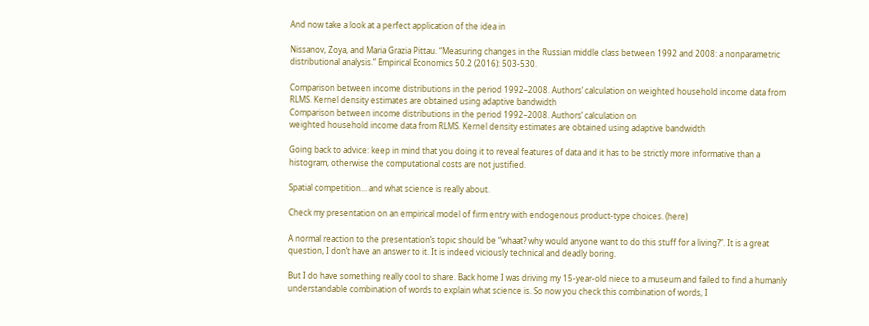And now take a look at a perfect application of the idea in

Nissanov, Zoya, and Maria Grazia Pittau. “Measuring changes in the Russian middle class between 1992 and 2008: a nonparametric distributional analysis.” Empirical Economics 50.2 (2016): 503-530.

Comparison between income distributions in the period 1992–2008. Authors’ calculation on weighted household income data from RLMS. Kernel density estimates are obtained using adaptive bandwidth
Comparison between income distributions in the period 1992–2008. Authors’ calculation on
weighted household income data from RLMS. Kernel density estimates are obtained using adaptive bandwidth

Going back to advice: keep in mind that you doing it to reveal features of data and it has to be strictly more informative than a histogram, otherwise the computational costs are not justified.

Spatial competition… and what science is really about.

Check my presentation on an empirical model of firm entry with endogenous product-type choices. (here)

A normal reaction to the presentation’s topic should be “whaat? why would anyone want to do this stuff for a living?”. It is a great question, I don’t have an answer to it. It is indeed viciously technical and deadly boring.

But I do have something really cool to share. Back home I was driving my 15-year-old niece to a museum and failed to find a humanly understandable combination of words to explain what science is. So now you check this combination of words, I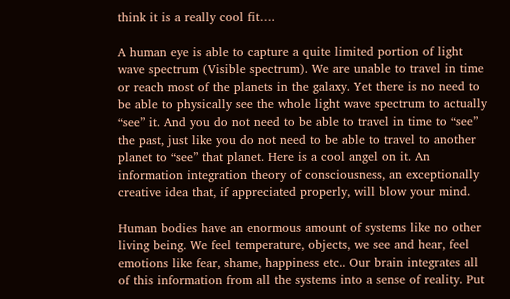think it is a really cool fit….

A human eye is able to capture a quite limited portion of light wave spectrum (Visible spectrum). We are unable to travel in time or reach most of the planets in the galaxy. Yet there is no need to be able to physically see the whole light wave spectrum to actually “see” it. And you do not need to be able to travel in time to “see” the past, just like you do not need to be able to travel to another planet to “see” that planet. Here is a cool angel on it. An information integration theory of consciousness, an exceptionally creative idea that, if appreciated properly, will blow your mind.

Human bodies have an enormous amount of systems like no other living being. We feel temperature, objects, we see and hear, feel emotions like fear, shame, happiness etc.. Our brain integrates all of this information from all the systems into a sense of reality. Put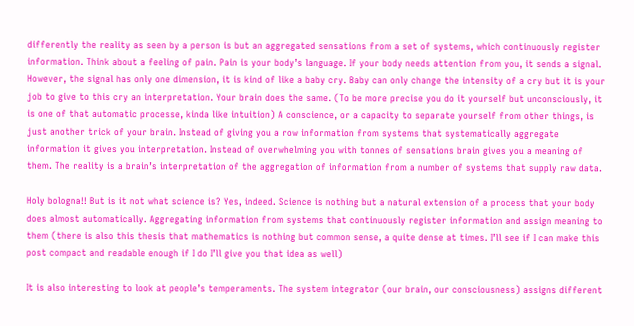differently the reality as seen by a person is but an aggregated sensations from a set of systems, which continuously register information. Think about a feeling of pain. Pain is your body’s language. If your body needs attention from you, it sends a signal. However, the signal has only one dimension, it is kind of like a baby cry. Baby can only change the intensity of a cry but it is your job to give to this cry an interpretation. Your brain does the same. (To be more precise you do it yourself but unconsciously, it is one of that automatic processe, kinda like intuition) A conscience, or a capacity to separate yourself from other things, is just another trick of your brain. Instead of giving you a row information from systems that systematically aggregate information it gives you interpretation. Instead of overwhelming you with tonnes of sensations brain gives you a meaning of them. The reality is a brain’s interpretation of the aggregation of information from a number of systems that supply raw data.

Holy bologna!! But is it not what science is? Yes, indeed. Science is nothing but a natural extension of a process that your body does almost automatically. Aggregating information from systems that continuously register information and assign meaning to them (there is also this thesis that mathematics is nothing but common sense, a quite dense at times. I’ll see if I can make this post compact and readable enough if I do I’ll give you that idea as well)

It is also interesting to look at people’s temperaments. The system integrator (our brain, our consciousness) assigns different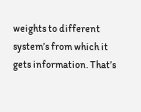weights to different system’s from which it gets information. That’s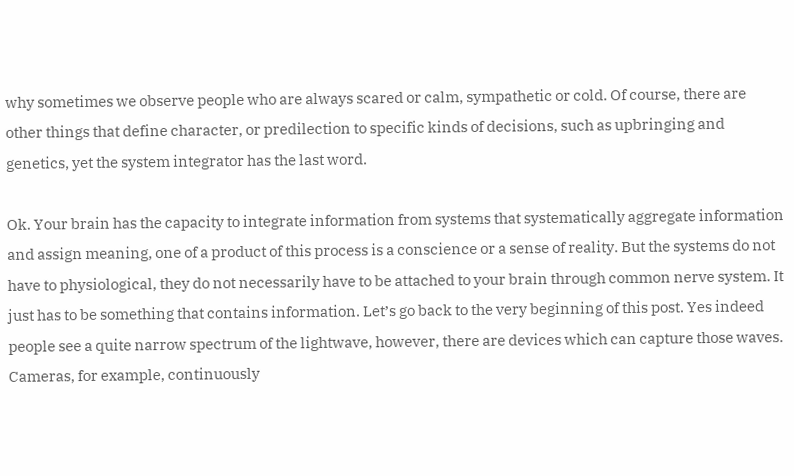why sometimes we observe people who are always scared or calm, sympathetic or cold. Of course, there are other things that define character, or predilection to specific kinds of decisions, such as upbringing and genetics, yet the system integrator has the last word.

Ok. Your brain has the capacity to integrate information from systems that systematically aggregate information and assign meaning, one of a product of this process is a conscience or a sense of reality. But the systems do not have to physiological, they do not necessarily have to be attached to your brain through common nerve system. It just has to be something that contains information. Let’s go back to the very beginning of this post. Yes indeed people see a quite narrow spectrum of the lightwave, however, there are devices which can capture those waves. Cameras, for example, continuously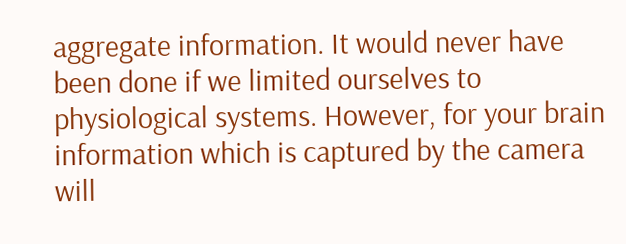aggregate information. It would never have been done if we limited ourselves to physiological systems. However, for your brain information which is captured by the camera will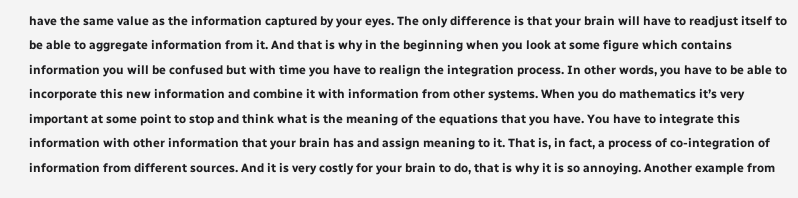have the same value as the information captured by your eyes. The only difference is that your brain will have to readjust itself to be able to aggregate information from it. And that is why in the beginning when you look at some figure which contains information you will be confused but with time you have to realign the integration process. In other words, you have to be able to incorporate this new information and combine it with information from other systems. When you do mathematics it’s very important at some point to stop and think what is the meaning of the equations that you have. You have to integrate this information with other information that your brain has and assign meaning to it. That is, in fact, a process of co-integration of information from different sources. And it is very costly for your brain to do, that is why it is so annoying. Another example from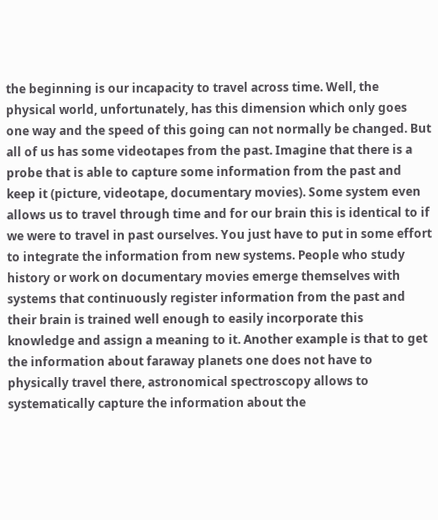the beginning is our incapacity to travel across time. Well, the physical world, unfortunately, has this dimension which only goes one way and the speed of this going can not normally be changed. But all of us has some videotapes from the past. Imagine that there is a probe that is able to capture some information from the past and keep it (picture, videotape, documentary movies). Some system even allows us to travel through time and for our brain this is identical to if we were to travel in past ourselves. You just have to put in some effort to integrate the information from new systems. People who study history or work on documentary movies emerge themselves with systems that continuously register information from the past and their brain is trained well enough to easily incorporate this knowledge and assign a meaning to it. Another example is that to get the information about faraway planets one does not have to physically travel there, astronomical spectroscopy allows to systematically capture the information about the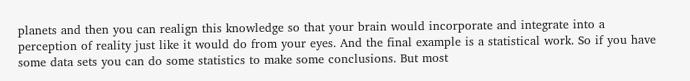planets and then you can realign this knowledge so that your brain would incorporate and integrate into a perception of reality just like it would do from your eyes. And the final example is a statistical work. So if you have some data sets you can do some statistics to make some conclusions. But most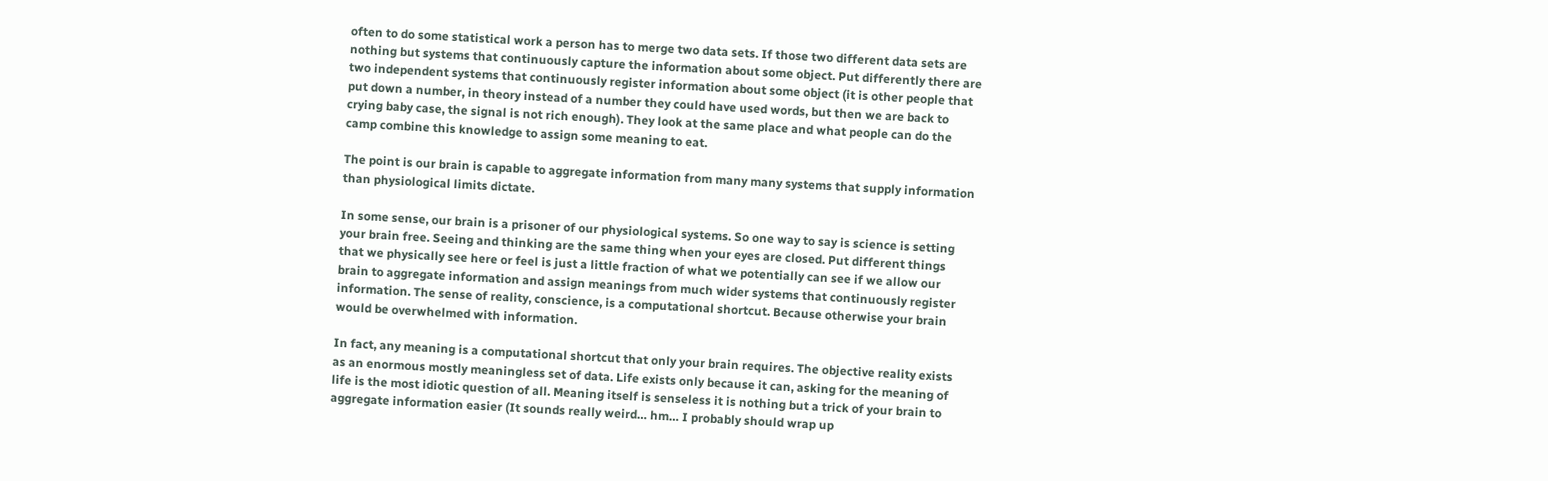often to do some statistical work a person has to merge two data sets. If those two different data sets are nothing but systems that continuously capture the information about some object. Put differently there are two independent systems that continuously register information about some object (it is other people that put down a number, in theory instead of a number they could have used words, but then we are back to crying baby case, the signal is not rich enough). They look at the same place and what people can do the camp combine this knowledge to assign some meaning to eat.

The point is our brain is capable to aggregate information from many many systems that supply information than physiological limits dictate.

In some sense, our brain is a prisoner of our physiological systems. So one way to say is science is setting your brain free. Seeing and thinking are the same thing when your eyes are closed. Put different things that we physically see here or feel is just a little fraction of what we potentially can see if we allow our brain to aggregate information and assign meanings from much wider systems that continuously register information. The sense of reality, conscience, is a computational shortcut. Because otherwise your brain would be overwhelmed with information.

In fact, any meaning is a computational shortcut that only your brain requires. The objective reality exists as an enormous mostly meaningless set of data. Life exists only because it can, asking for the meaning of life is the most idiotic question of all. Meaning itself is senseless it is nothing but a trick of your brain to aggregate information easier (It sounds really weird… hm… I probably should wrap up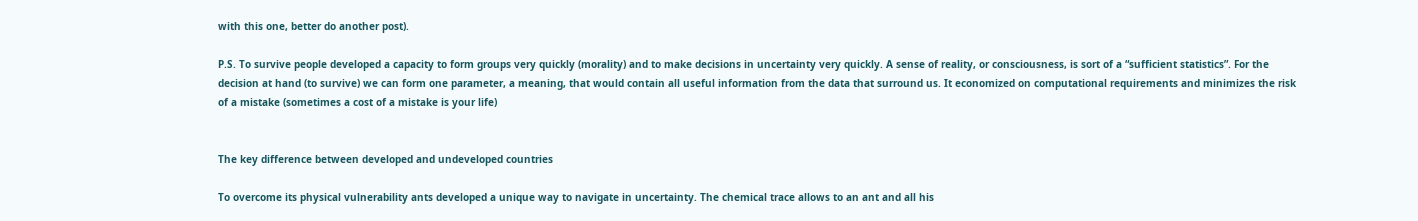with this one, better do another post).

P.S. To survive people developed a capacity to form groups very quickly (morality) and to make decisions in uncertainty very quickly. A sense of reality, or consciousness, is sort of a “sufficient statistics”. For the decision at hand (to survive) we can form one parameter, a meaning, that would contain all useful information from the data that surround us. It economized on computational requirements and minimizes the risk of a mistake (sometimes a cost of a mistake is your life)


The key difference between developed and undeveloped countries

To overcome its physical vulnerability ants developed a unique way to navigate in uncertainty. The chemical trace allows to an ant and all his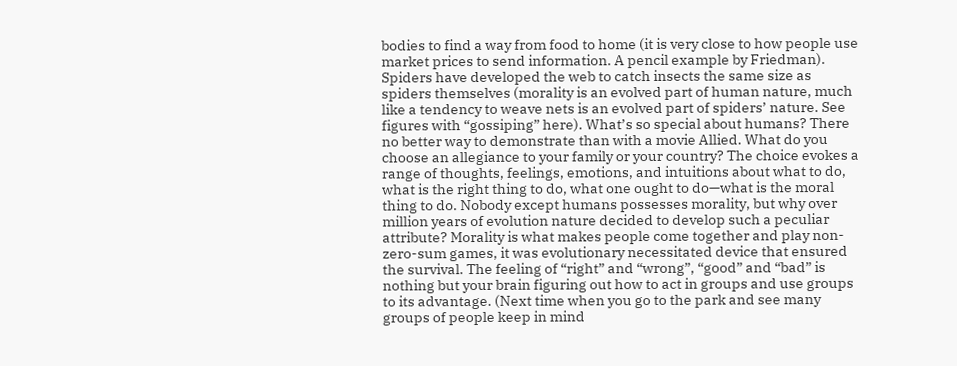bodies to find a way from food to home (it is very close to how people use market prices to send information. A pencil example by Friedman). Spiders have developed the web to catch insects the same size as spiders themselves (morality is an evolved part of human nature, much like a tendency to weave nets is an evolved part of spiders’ nature. See figures with “gossiping” here). What’s so special about humans? There no better way to demonstrate than with a movie Allied. What do you choose an allegiance to your family or your country? The choice evokes a range of thoughts, feelings, emotions, and intuitions about what to do, what is the right thing to do, what one ought to do—what is the moral thing to do. Nobody except humans possesses morality, but why over million years of evolution nature decided to develop such a peculiar attribute? Morality is what makes people come together and play non-zero-sum games, it was evolutionary necessitated device that ensured the survival. The feeling of “right” and “wrong”, “good” and “bad” is nothing but your brain figuring out how to act in groups and use groups to its advantage. (Next time when you go to the park and see many groups of people keep in mind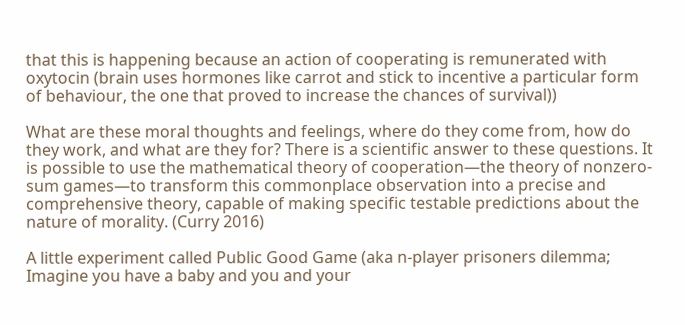that this is happening because an action of cooperating is remunerated with oxytocin (brain uses hormones like carrot and stick to incentive a particular form of behaviour, the one that proved to increase the chances of survival))

What are these moral thoughts and feelings, where do they come from, how do they work, and what are they for? There is a scientific answer to these questions. It is possible to use the mathematical theory of cooperation—the theory of nonzero-sum games—to transform this commonplace observation into a precise and comprehensive theory, capable of making specific testable predictions about the nature of morality. (Curry 2016)

A little experiment called Public Good Game (aka n-player prisoners dilemma; Imagine you have a baby and you and your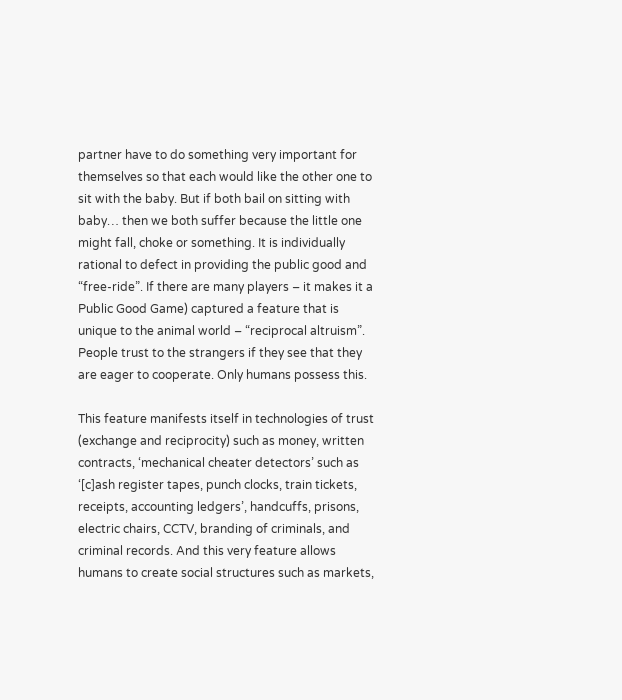partner have to do something very important for themselves so that each would like the other one to sit with the baby. But if both bail on sitting with baby… then we both suffer because the little one might fall, choke or something. It is individually rational to defect in providing the public good and “free-ride”. If there are many players – it makes it a Public Good Game) captured a feature that is unique to the animal world – “reciprocal altruism”. People trust to the strangers if they see that they are eager to cooperate. Only humans possess this.

This feature manifests itself in technologies of trust (exchange and reciprocity) such as money, written contracts, ‘mechanical cheater detectors’ such as ‘[c]ash register tapes, punch clocks, train tickets, receipts, accounting ledgers’, handcuffs, prisons, electric chairs, CCTV, branding of criminals, and criminal records. And this very feature allows humans to create social structures such as markets,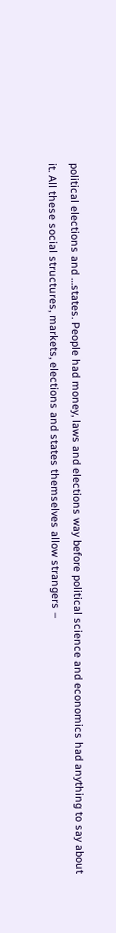political elections and …states. People had money, laws and elections way before political science and economics had anything to say about it. All these social structures, markets, elections and states themselves allow strangers –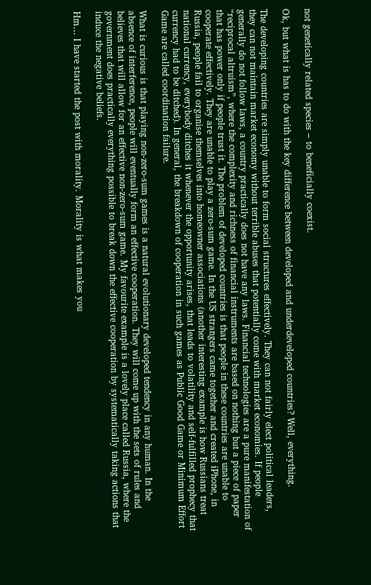not genetically related species – to beneficially coexist.

Ok, but what is has to do with the key difference between developed and underdeveloped countries? Well, everything.

The developing countries are simply unable to form social structures effectively. They can not fairly elect political leaders, they can not maintain market economy without terrible abuses that potentially come with market economies. If people generally do not follow laws, a country practically does not have any laws. Financial technologies are a pure manifestation of “reciprocal altruism”, where the complexity and richness of financial instruments are based on nothing but a piece of paper that has power only if people trust it. The problem of developed countries is that people in these countries are unable to cooperate effectively. They are unable to play a zero-sum game. In the US strangers came together and created iPhone, in Russia, people fail to organise themselves into homeowner associations (another interesting example is how Russians treat national currency, everybody ditches it whenever the opportunity arises, that leads to volatility and self-fulfilled prophecy that currency had to be ditched). In general, the breakdown of cooperation in such games as Public Good Game or Minimum Effort Game are called coordination failure.

What is curious is that playing non-zero-sum games is a natural evolutionary developed tendency in any human. In the absence of interference, people will eventually form an effective cooperation. They will come up with the sets of rules and believes that will allow for an effective non-zero-sum game. My favourite example is a lovely place called Russia, where the government does practically everything possible to break down the effective cooperation by systematically taking actions that induce the negative beliefs.

Hm… I have started the post with morality. Morality is what makes you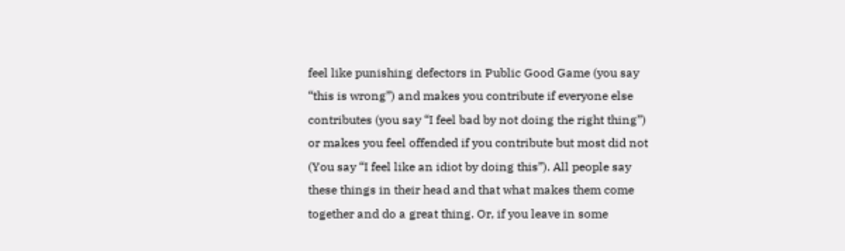feel like punishing defectors in Public Good Game (you say “this is wrong”) and makes you contribute if everyone else contributes (you say “I feel bad by not doing the right thing”) or makes you feel offended if you contribute but most did not (You say “I feel like an idiot by doing this”). All people say these things in their head and that what makes them come together and do a great thing. Or, if you leave in some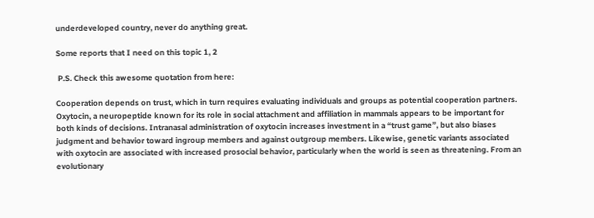underdeveloped country, never do anything great.

Some reports that I need on this topic 1, 2

 P.S. Check this awesome quotation from here:

Cooperation depends on trust, which in turn requires evaluating individuals and groups as potential cooperation partners. Oxytocin, a neuropeptide known for its role in social attachment and affiliation in mammals appears to be important for both kinds of decisions. Intranasal administration of oxytocin increases investment in a “trust game”, but also biases judgment and behavior toward ingroup members and against outgroup members. Likewise, genetic variants associated with oxytocin are associated with increased prosocial behavior, particularly when the world is seen as threatening. From an evolutionary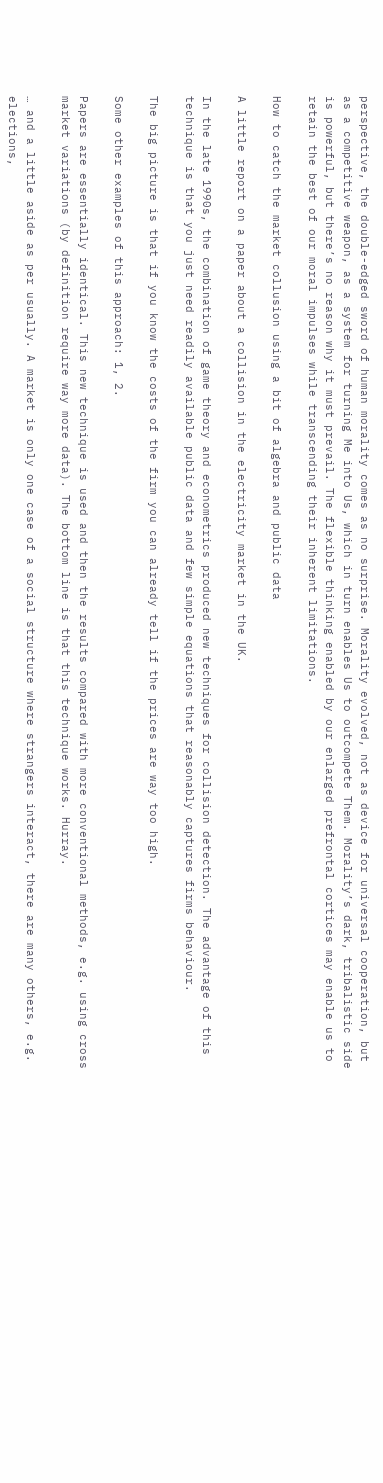perspective, the double-edged sword of human morality comes as no surprise. Morality evolved, not as device for universal cooperation, but as a competitive weapon, as a system for turning Me into Us, which in turn enables Us to outcompete Them. Morality’s dark, tribalistic side is powerful, but there’s no reason why it must prevail. The flexible thinking enabled by our enlarged prefrontal cortices may enable us to retain the best of our moral impulses while transcending their inherent limitations.

How to catch the market collusion using a bit of algebra and public data

A little report on a paper about a collision in the electricity market in the UK.

In the late 1990s, the combination of game theory and econometrics produced new techniques for collision detection. The advantage of this technique is that you just need readily available public data and few simple equations that reasonably captures firms behaviour.

The big picture is that if you know the costs of the firm you can already tell if the prices are way too high.

Some other examples of this approach: 1, 2.

Papers are essentially identical. This new technique is used and then the results compared with more conventional methods, e.g. using cross market variations (by definition require way more data). The bottom line is that this technique works. Hurray.

… and a little aside as per usually. A market is only one case of a social structure where strangers interact, there are many others, e.g. elections,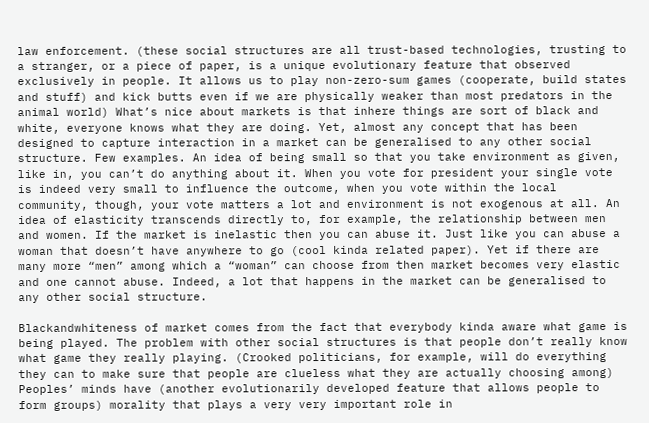law enforcement. (these social structures are all trust-based technologies, trusting to a stranger, or a piece of paper, is a unique evolutionary feature that observed exclusively in people. It allows us to play non-zero-sum games (cooperate, build states and stuff) and kick butts even if we are physically weaker than most predators in the animal world) What’s nice about markets is that inhere things are sort of black and white, everyone knows what they are doing. Yet, almost any concept that has been designed to capture interaction in a market can be generalised to any other social structure. Few examples. An idea of being small so that you take environment as given, like in, you can’t do anything about it. When you vote for president your single vote is indeed very small to influence the outcome, when you vote within the local community, though, your vote matters a lot and environment is not exogenous at all. An idea of elasticity transcends directly to, for example, the relationship between men and women. If the market is inelastic then you can abuse it. Just like you can abuse a woman that doesn’t have anywhere to go (cool kinda related paper). Yet if there are many more “men” among which a “woman” can choose from then market becomes very elastic and one cannot abuse. Indeed, a lot that happens in the market can be generalised to any other social structure.

Blackandwhiteness of market comes from the fact that everybody kinda aware what game is being played. The problem with other social structures is that people don’t really know what game they really playing. (Crooked politicians, for example, will do everything they can to make sure that people are clueless what they are actually choosing among)  Peoples’ minds have (another evolutionarily developed feature that allows people to form groups) morality that plays a very very important role in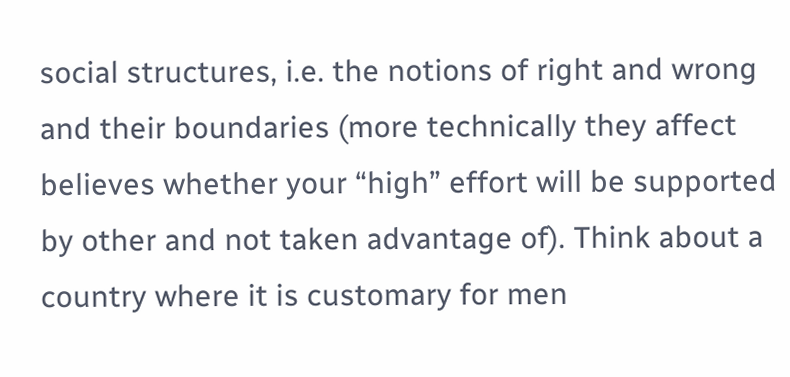social structures, i.e. the notions of right and wrong and their boundaries (more technically they affect believes whether your “high” effort will be supported by other and not taken advantage of). Think about a country where it is customary for men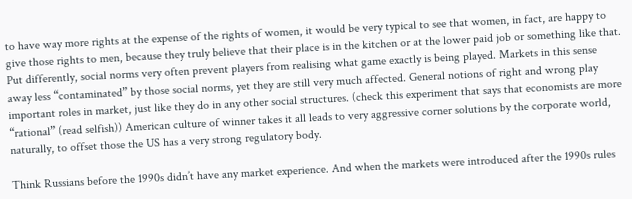to have way more rights at the expense of the rights of women, it would be very typical to see that women, in fact, are happy to give those rights to men, because they truly believe that their place is in the kitchen or at the lower paid job or something like that. Put differently, social norms very often prevent players from realising what game exactly is being played. Markets in this sense away less “contaminated” by those social norms, yet they are still very much affected. General notions of right and wrong play important roles in market, just like they do in any other social structures. (check this experiment that says that economists are more “rational” (read selfish)) American culture of winner takes it all leads to very aggressive corner solutions by the corporate world, naturally, to offset those the US has a very strong regulatory body.

Think Russians before the 1990s didn’t have any market experience. And when the markets were introduced after the 1990s rules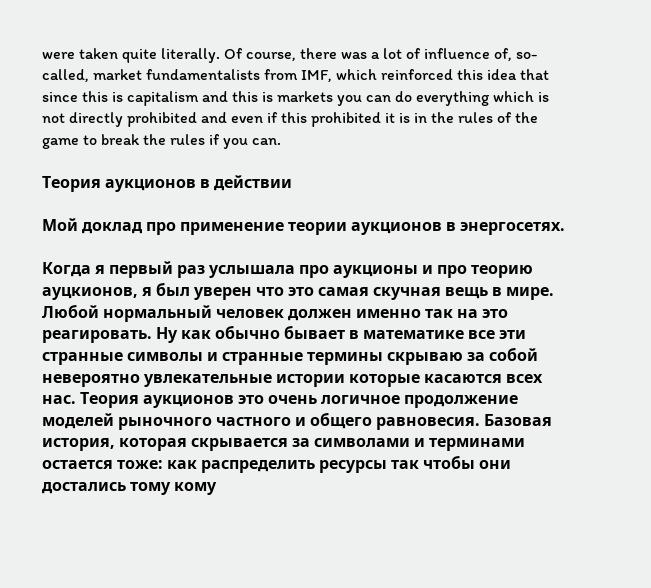were taken quite literally. Of course, there was a lot of influence of, so-called, market fundamentalists from IMF, which reinforced this idea that since this is capitalism and this is markets you can do everything which is not directly prohibited and even if this prohibited it is in the rules of the game to break the rules if you can.

Теория аукционов в действии

Мой доклад про применение теории аукционов в энергосетях.

Когда я первый раз услышала про аукционы и про теорию ауцкионов, я был уверен что это самая скучная вещь в мире. Любой нормальный человек должен именно так на это реагировать. Ну как обычно бывает в математике все эти странные символы и странные термины скрываю за собой невероятно увлекательные истории которые касаются всех нас. Теория аукционов это очень логичное продолжение моделей рыночного частного и общего равновесия. Базовая история, которая скрывается за символами и терминами остается тоже: как распределить ресурсы так чтобы они достались тому кому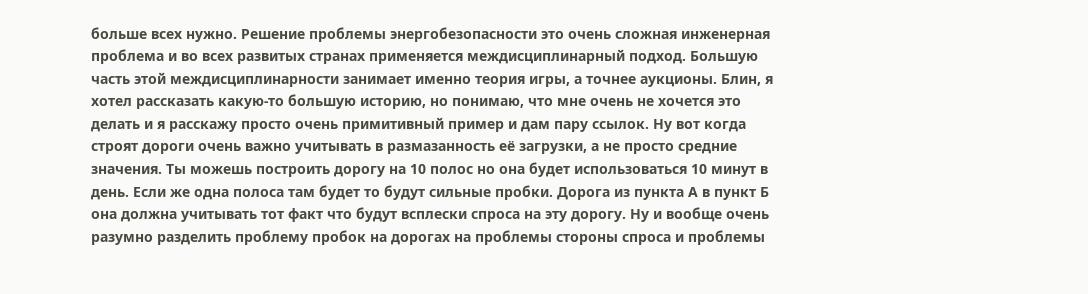больше всех нужно. Решение проблемы энергобезопасности это очень сложная инженерная проблема и во всех развитых странах применяется междисциплинарный подход. Большую часть этой междисциплинарности занимает именно теория игры, а точнее аукционы. Блин, я хотел рассказать какую-то большую историю, но понимаю, что мне очень не хочется это делать и я расскажу просто очень примитивный пример и дам пару ссылок. Ну вот когда строят дороги очень важно учитывать в размазанность её загрузки, а не просто средние значения. Ты можешь построить дорогу на 10 полос но она будет использоваться 10 минут в день. Если же одна полоса там будет то будут сильные пробки. Дорога из пункта А в пункт Б она должна учитывать тот факт что будут всплески спроса на эту дорогу. Ну и вообще очень разумно разделить проблему пробок на дорогах на проблемы стороны спроса и проблемы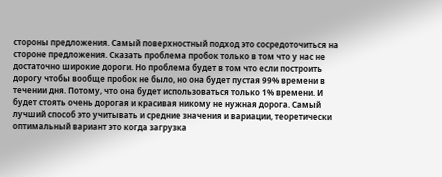стороны предложения. Самый поверхностный подход это сосредоточиться на стороне предложения. Сказать проблема пробок только в том что у нас не достаточно широкие дороги. Но проблема будет в том что если построить дорогу чтобы вообще пробок не было, но она будет пустая 99% времени в течении дня. Потому, что она будет использоваться только 1% времени. И будет стоять очень дорогая и красивая никому не нужная дорога. Самый лучший способ это учитывать и средние значения и вариации, теоретически оптимальный вариант это когда загрузка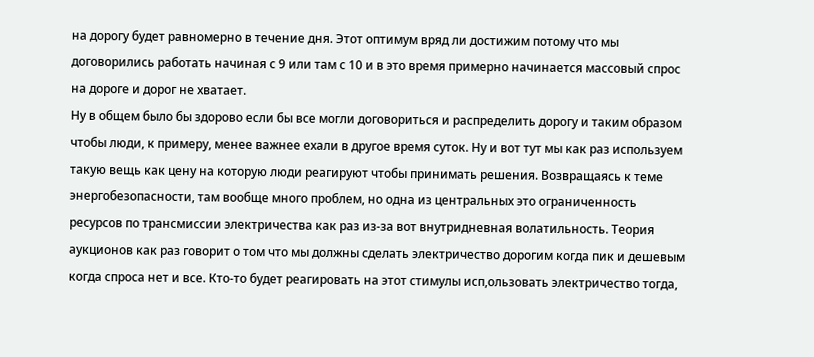на дорогу будет равномерно в течение дня. Этот оптимум вряд ли достижим потому что мы договорились работать начиная с 9 или там с 10 и в это время примерно начинается массовый спрос на дороге и дорог не хватает.
Ну в общем было бы здорово если бы все могли договориться и распределить дорогу и таким образом чтобы люди, к примеру, менее важнее ехали в другое время суток. Ну и вот тут мы как раз используем такую вещь как цену на которую люди реагируют чтобы принимать решения. Возвращаясь к теме энергобезопасности, там вообще много проблем, но одна из центральных это ограниченность ресурсов по трансмиссии электричества как раз из-за вот внутридневная волатильность. Теория аукционов как раз говорит о том что мы должны сделать электричество дорогим когда пик и дешевым когда спроса нет и все. Кто-то будет реагировать на этот стимулы исп,ользовать электричество тогда,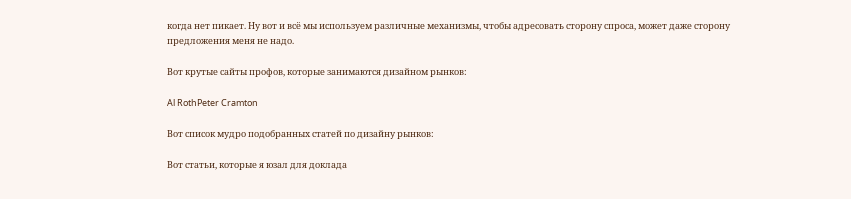когда нет пикает. Ну вот и всё мы используем различные механизмы, чтобы адресовать сторону спроса, может даже сторону предложения меня не надо.

Вот крутые сайты профов, которые занимаются дизайном рынков:

Al RothPeter Cramton

Вот список мудро подобранных статей по дизайну рынков:

Вот статьи, которые я юзал для доклада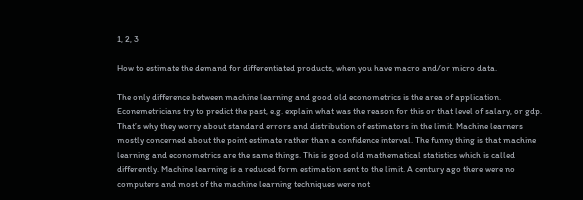1, 2, 3

How to estimate the demand for differentiated products, when you have macro and/or micro data.

The only difference between machine learning and good old econometrics is the area of application. Econemetricians try to predict the past, e.g. explain what was the reason for this or that level of salary, or gdp. That’s why they worry about standard errors and distribution of estimators in the limit. Machine learners mostly concerned about the point estimate rather than a confidence interval. The funny thing is that machine learning and econometrics are the same things. This is good old mathematical statistics which is called differently. Machine learning is a reduced form estimation sent to the limit. A century ago there were no computers and most of the machine learning techniques were not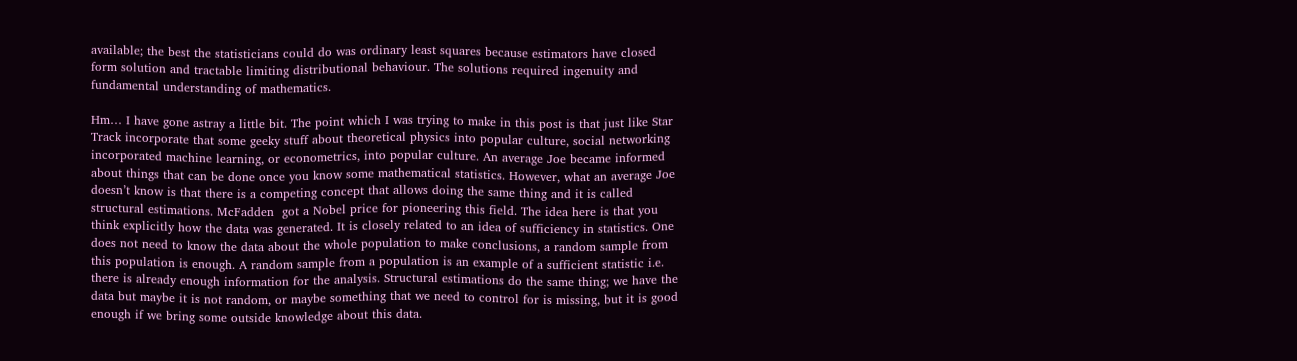available; the best the statisticians could do was ordinary least squares because estimators have closed form solution and tractable limiting distributional behaviour. The solutions required ingenuity and fundamental understanding of mathematics.

Hm… I have gone astray a little bit. The point which I was trying to make in this post is that just like Star Track incorporate that some geeky stuff about theoretical physics into popular culture, social networking incorporated machine learning, or econometrics, into popular culture. An average Joe became informed about things that can be done once you know some mathematical statistics. However, what an average Joe doesn’t know is that there is a competing concept that allows doing the same thing and it is called structural estimations. McFadden  got a Nobel price for pioneering this field. The idea here is that you think explicitly how the data was generated. It is closely related to an idea of sufficiency in statistics. One does not need to know the data about the whole population to make conclusions, a random sample from this population is enough. A random sample from a population is an example of a sufficient statistic i.e. there is already enough information for the analysis. Structural estimations do the same thing; we have the data but maybe it is not random, or maybe something that we need to control for is missing, but it is good enough if we bring some outside knowledge about this data.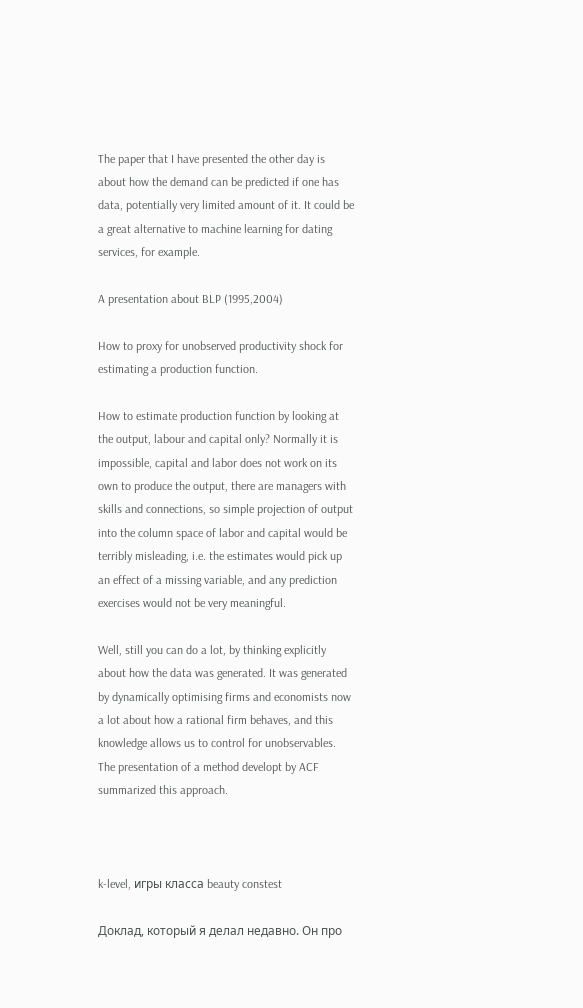The paper that I have presented the other day is about how the demand can be predicted if one has data, potentially very limited amount of it. It could be a great alternative to machine learning for dating services, for example.

A presentation about BLP (1995,2004)

How to proxy for unobserved productivity shock for estimating a production function.

How to estimate production function by looking at the output, labour and capital only? Normally it is impossible, capital and labor does not work on its own to produce the output, there are managers with skills and connections, so simple projection of output into the column space of labor and capital would be terribly misleading, i.e. the estimates would pick up an effect of a missing variable, and any prediction exercises would not be very meaningful.

Well, still you can do a lot, by thinking explicitly about how the data was generated. It was generated by dynamically optimising firms and economists now a lot about how a rational firm behaves, and this knowledge allows us to control for unobservables. The presentation of a method developt by ACF summarized this approach.



k-level, игры класса beauty constest

Доклад, который я делал недавно. Он про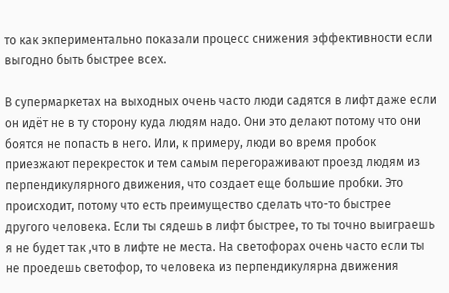то как экпериментально показали процесс снижения эффективности если выгодно быть быстрее всех.

В супермаркетах на выходных очень часто люди садятся в лифт даже если он идёт не в ту сторону куда людям надо. Они это делают потому что они боятся не попасть в него. Или, к примеру, люди во время пробок приезжают перекресток и тем самым перегораживают проезд людям из перпендикулярного движения, что создает еще большие пробки. Это происходит, потому что есть преимущество сделать что-то быстрее другого человека. Если ты сядешь в лифт быстрее, то ты точно выиграешь я не будет так ,что в лифте не места. На светофорах очень часто если ты не проедешь светофор, то человека из перпендикулярна движения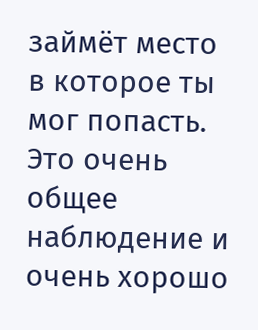займёт место в которое ты мог попасть. Это очень общее наблюдение и очень хорошо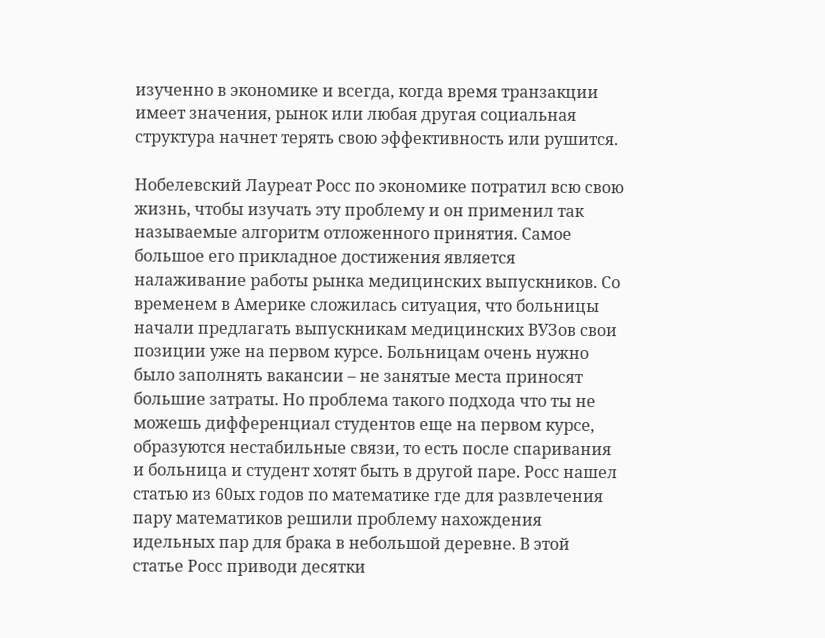изученно в экономике и всегда, когда время транзакции имеет значения, рынок или любая другая социальная структура начнет терять свою эффективность или рушится.

Нобелевский Лауреат Росс по экономике потратил всю свою жизнь, чтобы изучать эту проблему и он применил так называемые алгоритм отложенного принятия. Самое большое его прикладное достижения является налаживание работы рынка медицинских выпускников. Со временем в Америке сложилась ситуация, что больницы начали предлагать выпускникам медицинских ВУЗов свои позиции уже на первом курсе. Больницам очень нужно было заполнять вакансии – не занятые места приносят большие затраты. Но проблема такого подхода что ты не можешь дифференциал студентов еще на первом курсе, образуются нестабильные связи, то есть после спаривания и больница и студент хотят быть в другой паре. Росс нашел статью из 60ых годов по математике где для развлечения пару математиков решили проблему нахождения идельных пар для брака в небольшой деревне. В этой статье Росс приводи десятки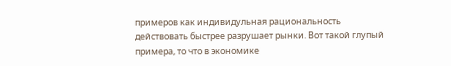примеров как индивидульная рациональность действовать быстрее разрушает рынки. Вот такой глупый примера, то что в экономике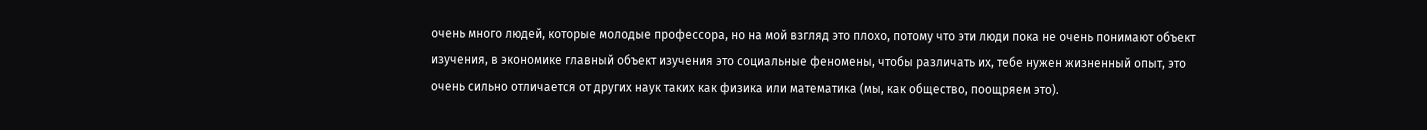очень много людей, которые молодые профессора, но на мой взгляд это плохо, потому что эти люди пока не очень понимают объект изучения, в экономике главный объект изучения это социальные феномены, чтобы различать их, тебе нужен жизненный опыт, это очень сильно отличается от других наук таких как физика или математика (мы, как общество, поощряем это).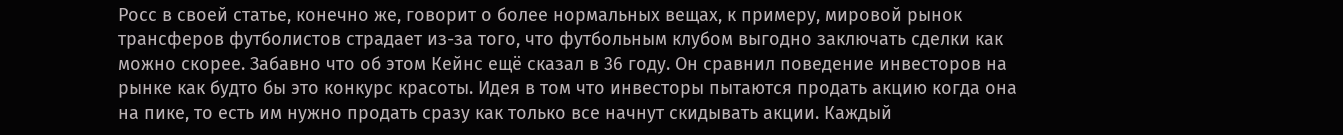Росс в своей статье, конечно же, говорит о более нормальных вещах, к примеру, мировой рынок трансферов футболистов страдает из-за того, что футбольным клубом выгодно заключать сделки как можно скорее. Забавно что об этом Кейнс ещё сказал в 36 году. Он сравнил поведение инвесторов на рынке как будто бы это конкурс красоты. Идея в том что инвесторы пытаются продать акцию когда она на пике, то есть им нужно продать сразу как только все начнут скидывать акции. Каждый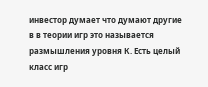инвестор думает что думают другие в в теории игр это называется размышления уровня К. Есть целый класс игр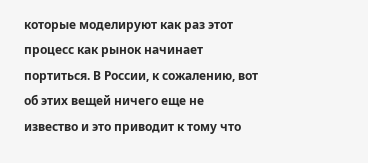которые моделируют как раз этот процесс как рынок начинает портиться. В России, к сожалению, вот об этих вещей ничего еще не извество и это приводит к тому что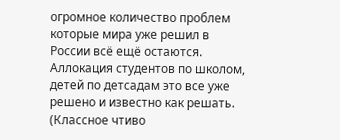огромное количество проблем которые мира уже решил в России всё ещё остаются. Аллокация студентов по школом, детей по детсадам это все уже решено и известно как решать. (Классное чтиво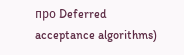про Deferred acceptance algorithms)